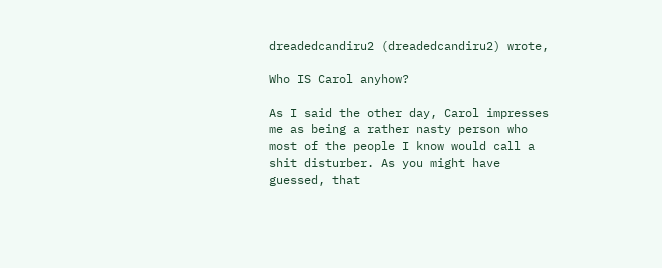dreadedcandiru2 (dreadedcandiru2) wrote,

Who IS Carol anyhow?

As I said the other day, Carol impresses me as being a rather nasty person who most of the people I know would call a shit disturber. As you might have guessed, that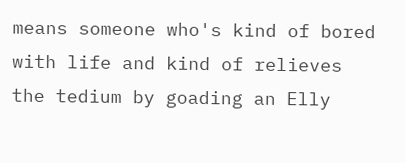means someone who's kind of bored with life and kind of relieves the tedium by goading an Elly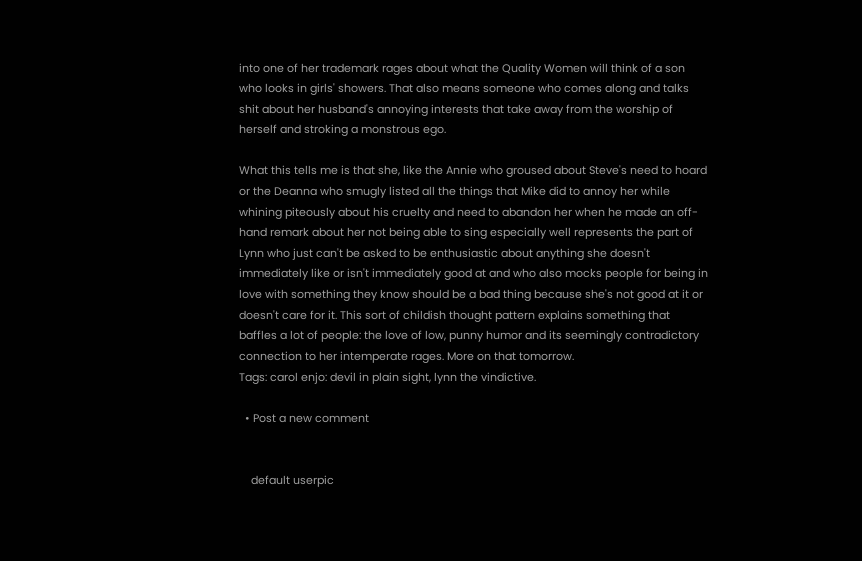into one of her trademark rages about what the Quality Women will think of a son who looks in girls' showers. That also means someone who comes along and talks shit about her husband's annoying interests that take away from the worship of herself and stroking a monstrous ego.

What this tells me is that she, like the Annie who groused about Steve's need to hoard or the Deanna who smugly listed all the things that Mike did to annoy her while whining piteously about his cruelty and need to abandon her when he made an off-hand remark about her not being able to sing especially well represents the part of Lynn who just can't be asked to be enthusiastic about anything she doesn't immediately like or isn't immediately good at and who also mocks people for being in love with something they know should be a bad thing because she's not good at it or doesn't care for it. This sort of childish thought pattern explains something that baffles a lot of people: the love of low, punny humor and its seemingly contradictory connection to her intemperate rages. More on that tomorrow.
Tags: carol enjo: devil in plain sight, lynn the vindictive.

  • Post a new comment


    default userpic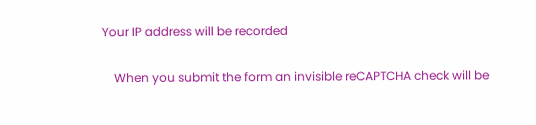Your IP address will be recorded

    When you submit the form an invisible reCAPTCHA check will be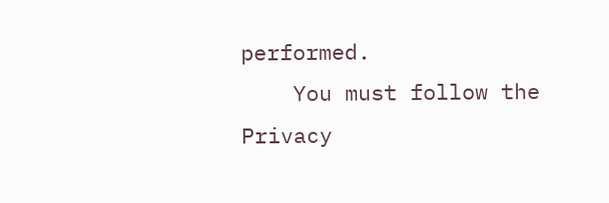performed.
    You must follow the Privacy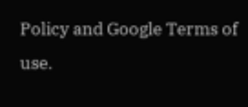Policy and Google Terms of use.